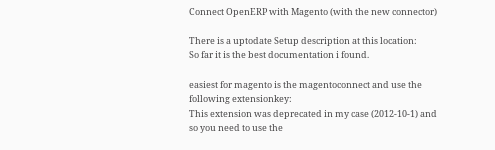Connect OpenERP with Magento (with the new connector)

There is a uptodate Setup description at this location:
So far it is the best documentation i found.

easiest for magento is the magentoconnect and use the following extensionkey:
This extension was deprecated in my case (2012-10-1) and so you need to use the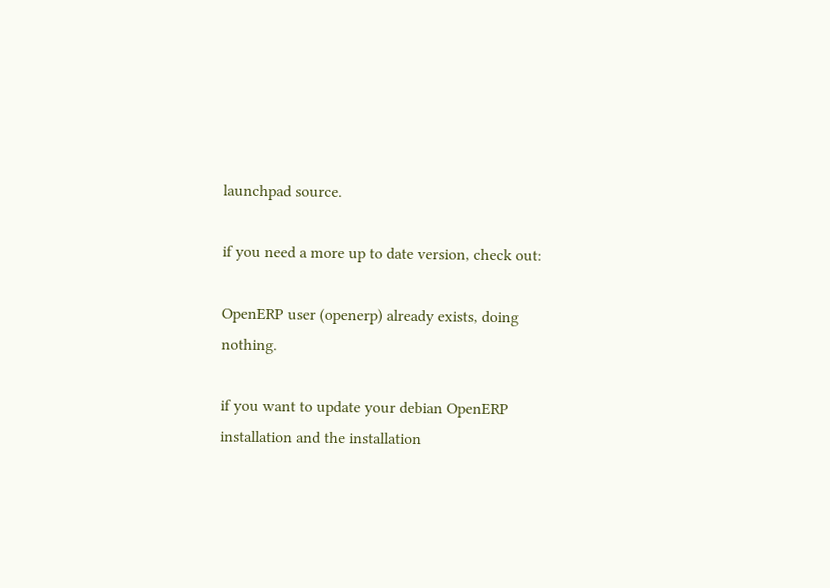launchpad source.

if you need a more up to date version, check out:

OpenERP user (openerp) already exists, doing nothing.

if you want to update your debian OpenERP installation and the installation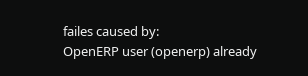failes caused by:
OpenERP user (openerp) already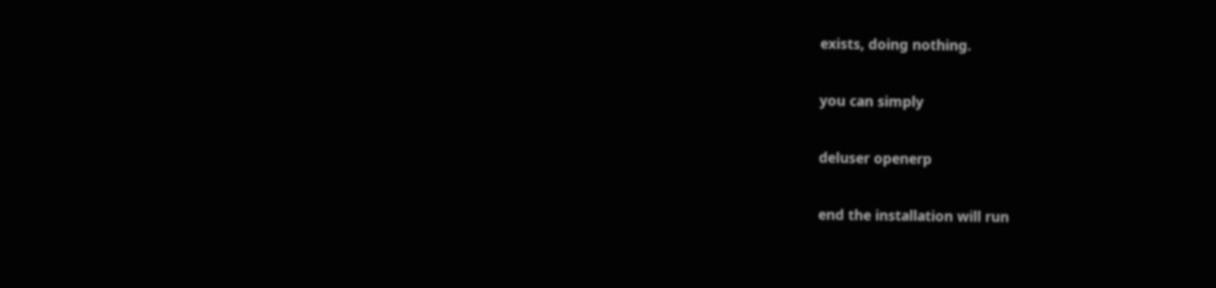exists, doing nothing.

you can simply

deluser openerp

end the installation will run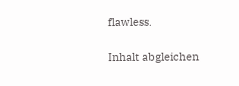flawless.

Inhalt abgleichen